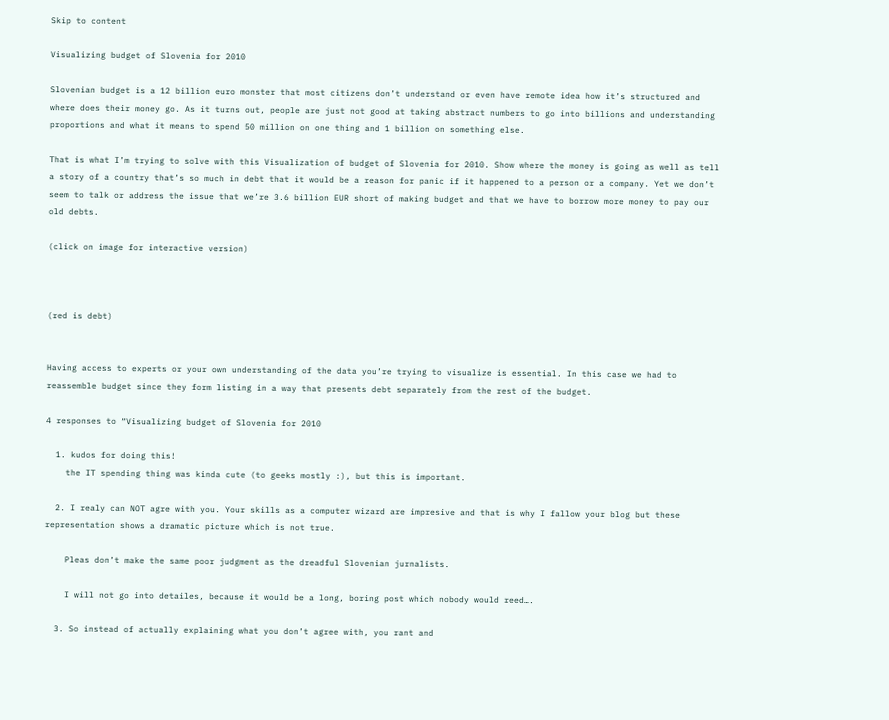Skip to content

Visualizing budget of Slovenia for 2010

Slovenian budget is a 12 billion euro monster that most citizens don’t understand or even have remote idea how it’s structured and where does their money go. As it turns out, people are just not good at taking abstract numbers to go into billions and understanding proportions and what it means to spend 50 million on one thing and 1 billion on something else.

That is what I’m trying to solve with this Visualization of budget of Slovenia for 2010. Show where the money is going as well as tell a story of a country that’s so much in debt that it would be a reason for panic if it happened to a person or a company. Yet we don’t seem to talk or address the issue that we’re 3.6 billion EUR short of making budget and that we have to borrow more money to pay our old debts.

(click on image for interactive version)



(red is debt)


Having access to experts or your own understanding of the data you’re trying to visualize is essential. In this case we had to reassemble budget since they form listing in a way that presents debt separately from the rest of the budget.

4 responses to “Visualizing budget of Slovenia for 2010

  1. kudos for doing this!
    the IT spending thing was kinda cute (to geeks mostly :), but this is important.

  2. I realy can NOT agre with you. Your skills as a computer wizard are impresive and that is why I fallow your blog but these representation shows a dramatic picture which is not true.

    Pleas don’t make the same poor judgment as the dreadful Slovenian jurnalists.

    I will not go into detailes, because it would be a long, boring post which nobody would reed….

  3. So instead of actually explaining what you don’t agree with, you rant and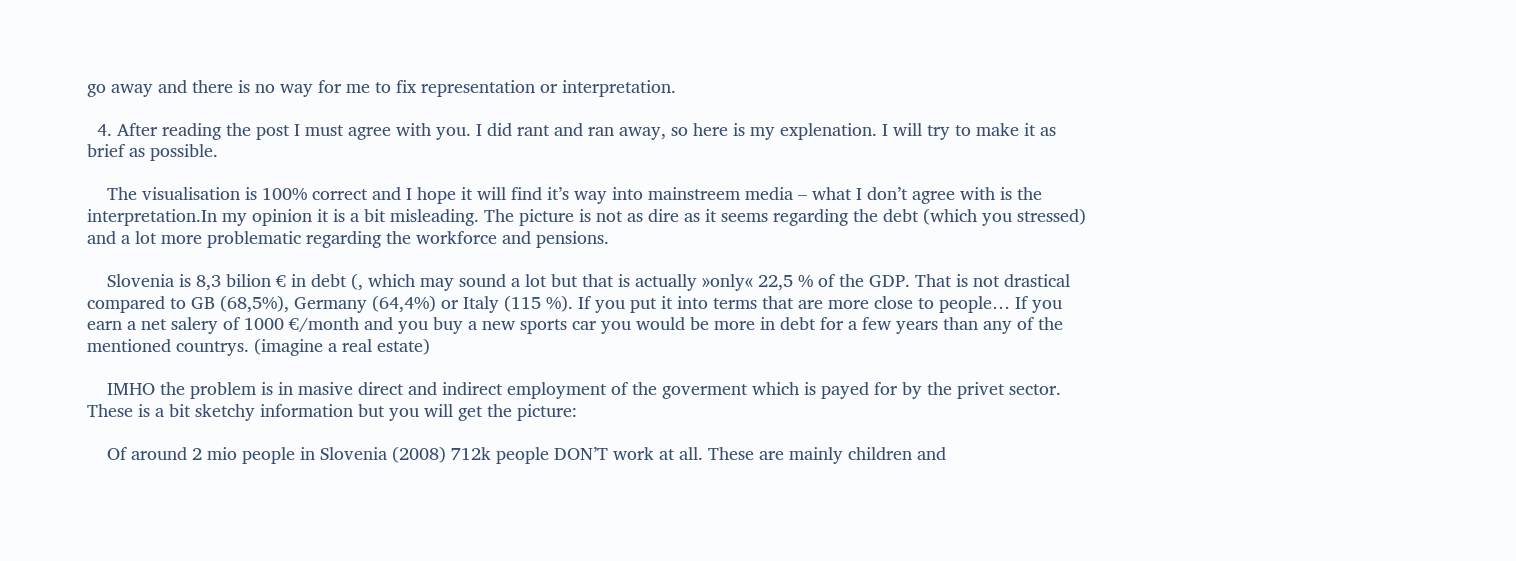go away and there is no way for me to fix representation or interpretation.

  4. After reading the post I must agree with you. I did rant and ran away, so here is my explenation. I will try to make it as brief as possible.

    The visualisation is 100% correct and I hope it will find it’s way into mainstreem media – what I don’t agree with is the interpretation.In my opinion it is a bit misleading. The picture is not as dire as it seems regarding the debt (which you stressed) and a lot more problematic regarding the workforce and pensions.

    Slovenia is 8,3 bilion € in debt (, which may sound a lot but that is actually »only« 22,5 % of the GDP. That is not drastical compared to GB (68,5%), Germany (64,4%) or Italy (115 %). If you put it into terms that are more close to people… If you earn a net salery of 1000 €/month and you buy a new sports car you would be more in debt for a few years than any of the mentioned countrys. (imagine a real estate)

    IMHO the problem is in masive direct and indirect employment of the goverment which is payed for by the privet sector. These is a bit sketchy information but you will get the picture:

    Of around 2 mio people in Slovenia (2008) 712k people DON’T work at all. These are mainly children and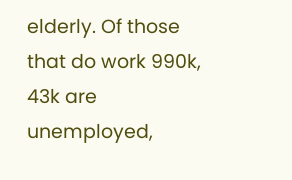elderly. Of those that do work 990k, 43k are unemployed,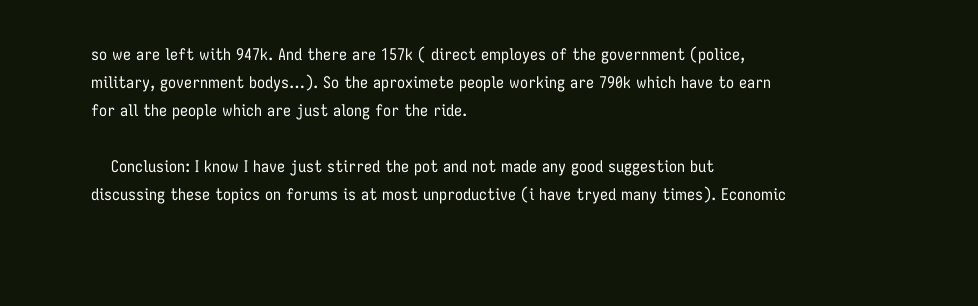so we are left with 947k. And there are 157k ( direct employes of the government (police, military, government bodys…). So the aproximete people working are 790k which have to earn for all the people which are just along for the ride.

    Conclusion: I know I have just stirred the pot and not made any good suggestion but discussing these topics on forums is at most unproductive (i have tryed many times). Economic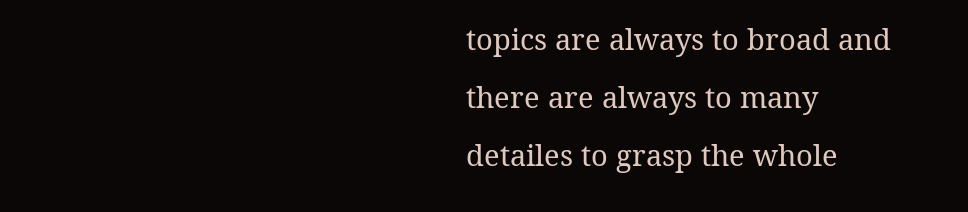topics are always to broad and there are always to many detailes to grasp the whole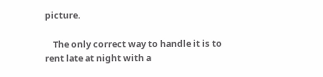picture.

    The only correct way to handle it is to rent late at night with a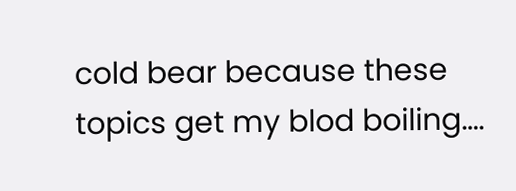cold bear because these topics get my blod boiling….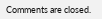Comments are closed.